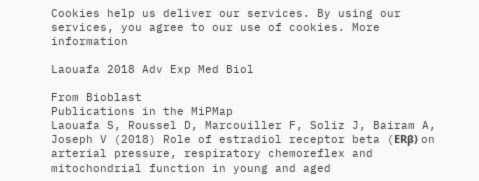Cookies help us deliver our services. By using our services, you agree to our use of cookies. More information

Laouafa 2018 Adv Exp Med Biol

From Bioblast
Publications in the MiPMap
Laouafa S, Roussel D, Marcouiller F, Soliz J, Bairam A, Joseph V (2018) Role of estradiol receptor beta (ERβ) on arterial pressure, respiratory chemoreflex and mitochondrial function in young and aged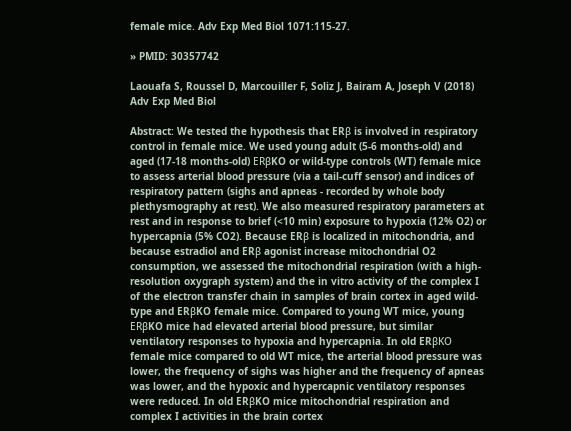female mice. Adv Exp Med Biol 1071:115-27.

» PMID: 30357742

Laouafa S, Roussel D, Marcouiller F, Soliz J, Bairam A, Joseph V (2018) Adv Exp Med Biol

Abstract: We tested the hypothesis that ERβ is involved in respiratory control in female mice. We used young adult (5-6 months-old) and aged (17-18 months-old) ERβKO or wild-type controls (WT) female mice to assess arterial blood pressure (via a tail-cuff sensor) and indices of respiratory pattern (sighs and apneas - recorded by whole body plethysmography at rest). We also measured respiratory parameters at rest and in response to brief (<10 min) exposure to hypoxia (12% O2) or hypercapnia (5% CO2). Because ERβ is localized in mitochondria, and because estradiol and ERβ agonist increase mitochondrial O2 consumption, we assessed the mitochondrial respiration (with a high-resolution oxygraph system) and the in vitro activity of the complex I of the electron transfer chain in samples of brain cortex in aged wild-type and ERβKO female mice. Compared to young WT mice, young ERβKO mice had elevated arterial blood pressure, but similar ventilatory responses to hypoxia and hypercapnia. In old ERβKO female mice compared to old WT mice, the arterial blood pressure was lower, the frequency of sighs was higher and the frequency of apneas was lower, and the hypoxic and hypercapnic ventilatory responses were reduced. In old ERβKO mice mitochondrial respiration and complex I activities in the brain cortex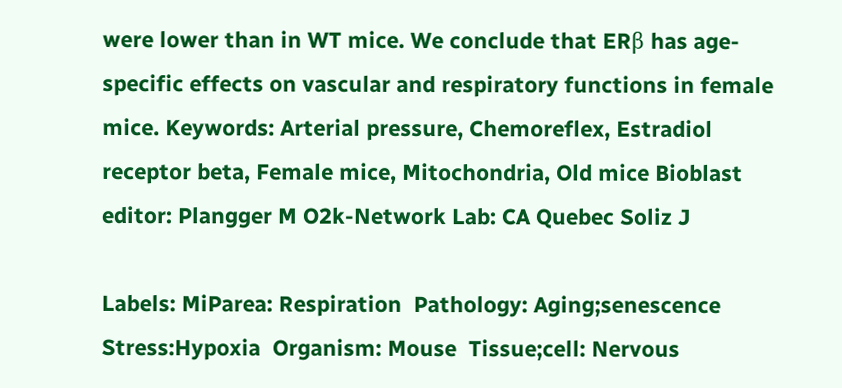were lower than in WT mice. We conclude that ERβ has age-specific effects on vascular and respiratory functions in female mice. Keywords: Arterial pressure, Chemoreflex, Estradiol receptor beta, Female mice, Mitochondria, Old mice Bioblast editor: Plangger M O2k-Network Lab: CA Quebec Soliz J

Labels: MiParea: Respiration  Pathology: Aging;senescence  Stress:Hypoxia  Organism: Mouse  Tissue;cell: Nervous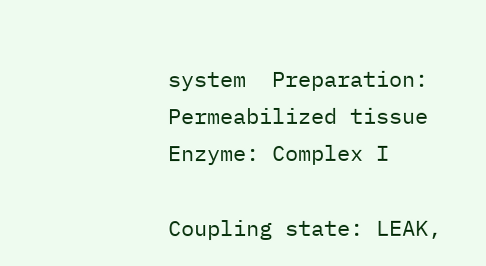system  Preparation: Permeabilized tissue  Enzyme: Complex I

Coupling state: LEAK,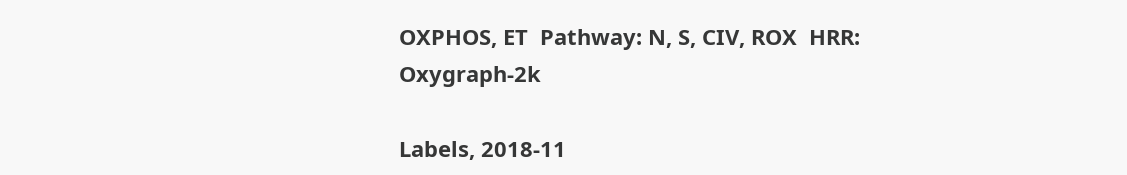OXPHOS, ET  Pathway: N, S, CIV, ROX  HRR: Oxygraph-2k

Labels, 2018-11